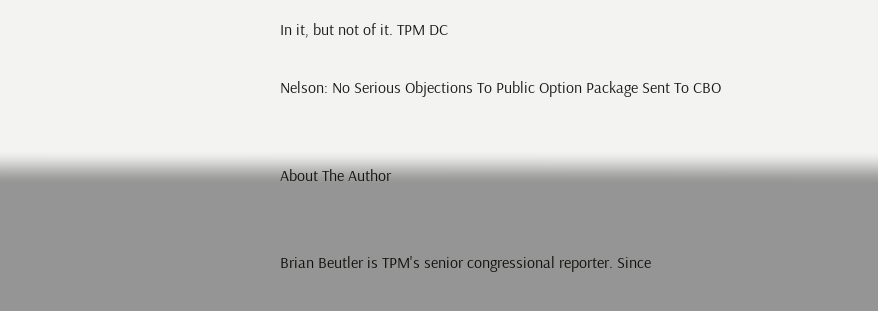In it, but not of it. TPM DC

Nelson: No Serious Objections To Public Option Package Sent To CBO


About The Author


Brian Beutler is TPM's senior congressional reporter. Since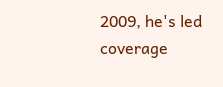2009, he's led coverage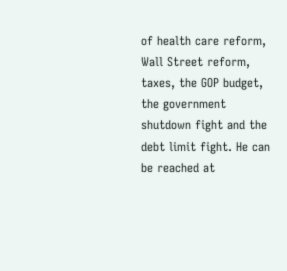of health care reform, Wall Street reform, taxes, the GOP budget, the government shutdown fight and the debt limit fight. He can be reached at